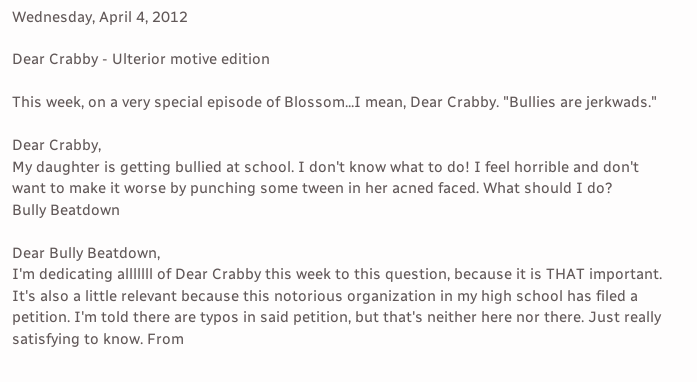Wednesday, April 4, 2012

Dear Crabby - Ulterior motive edition

This week, on a very special episode of Blossom...I mean, Dear Crabby. "Bullies are jerkwads."

Dear Crabby,
My daughter is getting bullied at school. I don't know what to do! I feel horrible and don't want to make it worse by punching some tween in her acned faced. What should I do?
Bully Beatdown

Dear Bully Beatdown,
I'm dedicating alllllll of Dear Crabby this week to this question, because it is THAT important. It's also a little relevant because this notorious organization in my high school has filed a petition. I'm told there are typos in said petition, but that's neither here nor there. Just really satisfying to know. From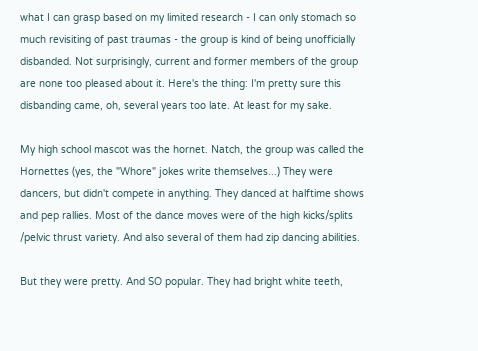what I can grasp based on my limited research - I can only stomach so much revisiting of past traumas - the group is kind of being unofficially disbanded. Not surprisingly, current and former members of the group are none too pleased about it. Here's the thing: I'm pretty sure this disbanding came, oh, several years too late. At least for my sake.

My high school mascot was the hornet. Natch, the group was called the Hornettes (yes, the "Whore" jokes write themselves...) They were dancers, but didn't compete in anything. They danced at halftime shows and pep rallies. Most of the dance moves were of the high kicks/splits /pelvic thrust variety. And also several of them had zip dancing abilities.

But they were pretty. And SO popular. They had bright white teeth,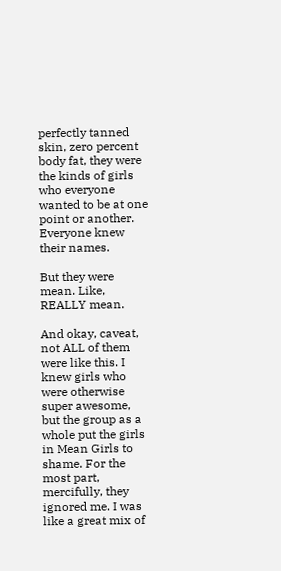perfectly tanned skin, zero percent body fat, they were the kinds of girls who everyone wanted to be at one point or another. Everyone knew their names.

But they were mean. Like, REALLY mean.

And okay, caveat, not ALL of them were like this. I knew girls who were otherwise super awesome, but the group as a whole put the girls in Mean Girls to shame. For the most part, mercifully, they ignored me. I was like a great mix of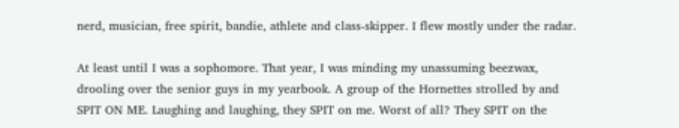nerd, musician, free spirit, bandie, athlete and class-skipper. I flew mostly under the radar.

At least until I was a sophomore. That year, I was minding my unassuming beezwax, drooling over the senior guys in my yearbook. A group of the Hornettes strolled by and SPIT ON ME. Laughing and laughing, they SPIT on me. Worst of all? They SPIT on the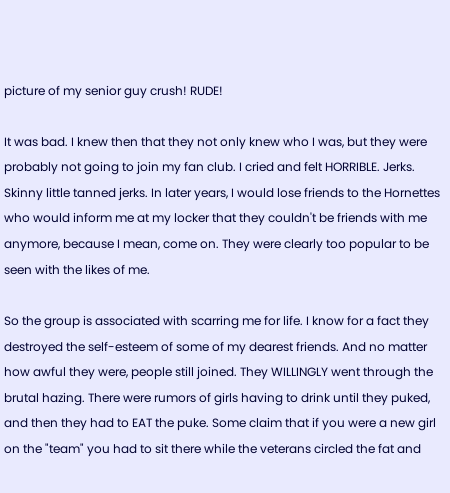picture of my senior guy crush! RUDE!

It was bad. I knew then that they not only knew who I was, but they were probably not going to join my fan club. I cried and felt HORRIBLE. Jerks. Skinny little tanned jerks. In later years, I would lose friends to the Hornettes who would inform me at my locker that they couldn't be friends with me anymore, because I mean, come on. They were clearly too popular to be seen with the likes of me.

So the group is associated with scarring me for life. I know for a fact they destroyed the self-esteem of some of my dearest friends. And no matter how awful they were, people still joined. They WILLINGLY went through the brutal hazing. There were rumors of girls having to drink until they puked, and then they had to EAT the puke. Some claim that if you were a new girl on the "team" you had to sit there while the veterans circled the fat and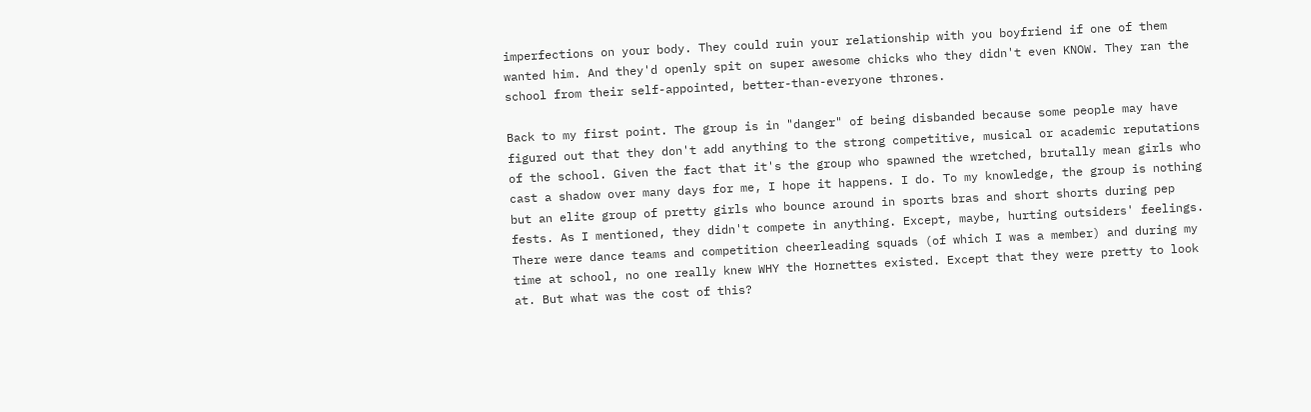imperfections on your body. They could ruin your relationship with you boyfriend if one of them wanted him. And they'd openly spit on super awesome chicks who they didn't even KNOW. They ran the school from their self-appointed, better-than-everyone thrones.

Back to my first point. The group is in "danger" of being disbanded because some people may have figured out that they don't add anything to the strong competitive, musical or academic reputations of the school. Given the fact that it's the group who spawned the wretched, brutally mean girls who cast a shadow over many days for me, I hope it happens. I do. To my knowledge, the group is nothing but an elite group of pretty girls who bounce around in sports bras and short shorts during pep fests. As I mentioned, they didn't compete in anything. Except, maybe, hurting outsiders' feelings. There were dance teams and competition cheerleading squads (of which I was a member) and during my time at school, no one really knew WHY the Hornettes existed. Except that they were pretty to look at. But what was the cost of this?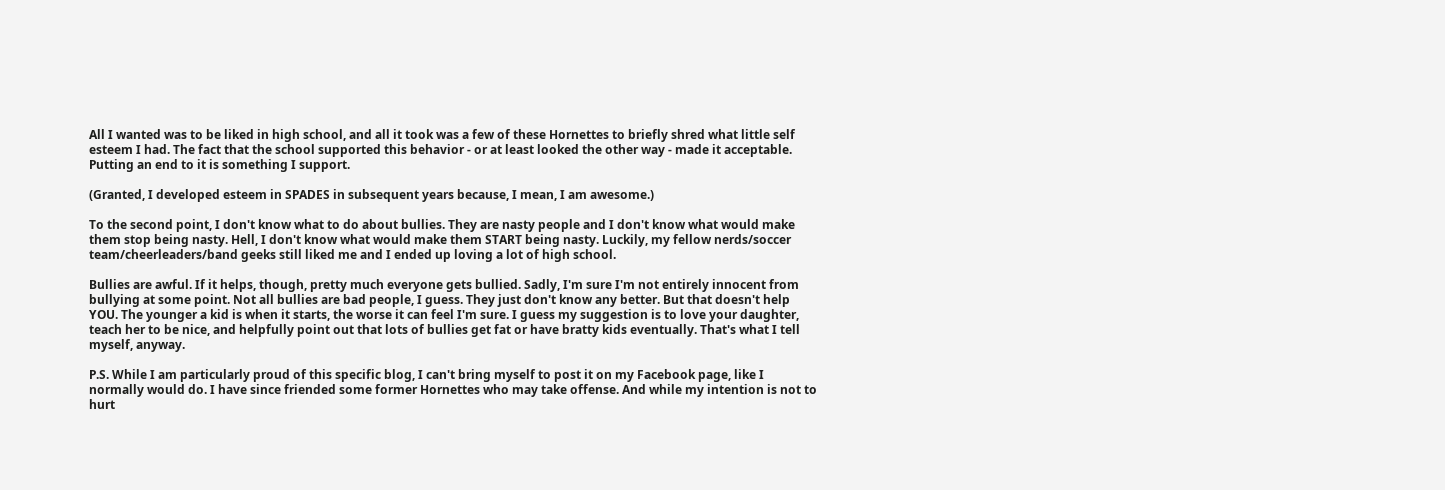All I wanted was to be liked in high school, and all it took was a few of these Hornettes to briefly shred what little self esteem I had. The fact that the school supported this behavior - or at least looked the other way - made it acceptable. Putting an end to it is something I support.

(Granted, I developed esteem in SPADES in subsequent years because, I mean, I am awesome.)

To the second point, I don't know what to do about bullies. They are nasty people and I don't know what would make them stop being nasty. Hell, I don't know what would make them START being nasty. Luckily, my fellow nerds/soccer team/cheerleaders/band geeks still liked me and I ended up loving a lot of high school.

Bullies are awful. If it helps, though, pretty much everyone gets bullied. Sadly, I'm sure I'm not entirely innocent from bullying at some point. Not all bullies are bad people, I guess. They just don't know any better. But that doesn't help YOU. The younger a kid is when it starts, the worse it can feel I'm sure. I guess my suggestion is to love your daughter, teach her to be nice, and helpfully point out that lots of bullies get fat or have bratty kids eventually. That's what I tell myself, anyway.

P.S. While I am particularly proud of this specific blog, I can't bring myself to post it on my Facebook page, like I normally would do. I have since friended some former Hornettes who may take offense. And while my intention is not to hurt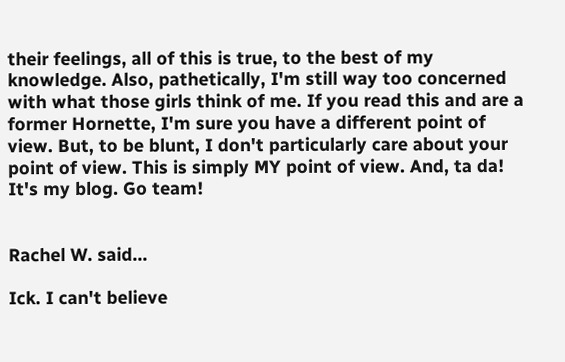their feelings, all of this is true, to the best of my knowledge. Also, pathetically, I'm still way too concerned with what those girls think of me. If you read this and are a former Hornette, I'm sure you have a different point of view. But, to be blunt, I don't particularly care about your point of view. This is simply MY point of view. And, ta da! It's my blog. Go team!


Rachel W. said...

Ick. I can't believe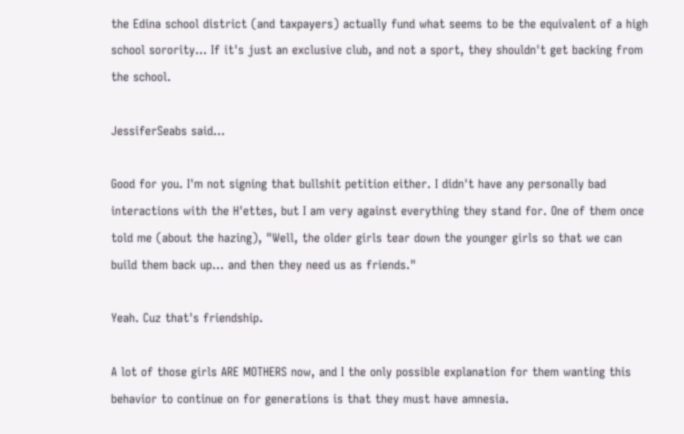the Edina school district (and taxpayers) actually fund what seems to be the equivalent of a high school sorority... If it's just an exclusive club, and not a sport, they shouldn't get backing from the school.

JessiferSeabs said...

Good for you. I'm not signing that bullshit petition either. I didn't have any personally bad interactions with the H'ettes, but I am very against everything they stand for. One of them once told me (about the hazing), "Well, the older girls tear down the younger girls so that we can build them back up... and then they need us as friends."

Yeah. Cuz that's friendship.

A lot of those girls ARE MOTHERS now, and I the only possible explanation for them wanting this behavior to continue on for generations is that they must have amnesia.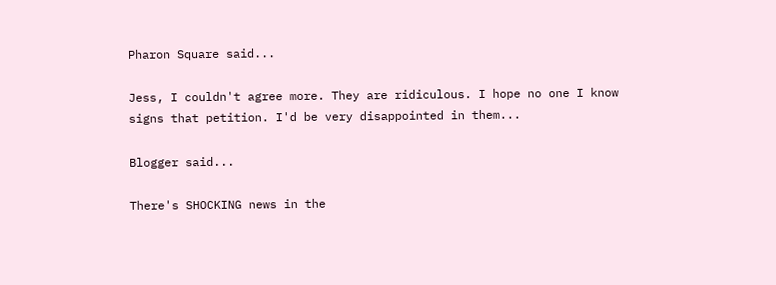Pharon Square said...

Jess, I couldn't agree more. They are ridiculous. I hope no one I know signs that petition. I'd be very disappointed in them...

Blogger said...

There's SHOCKING news in the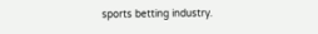sports betting industry.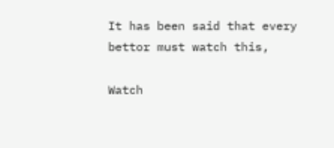It has been said that every bettor must watch this,

Watch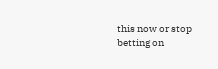this now or stop betting on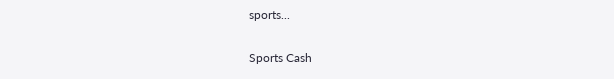sports...

Sports Cash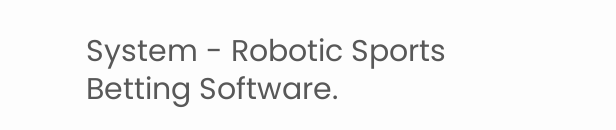System - Robotic Sports Betting Software.